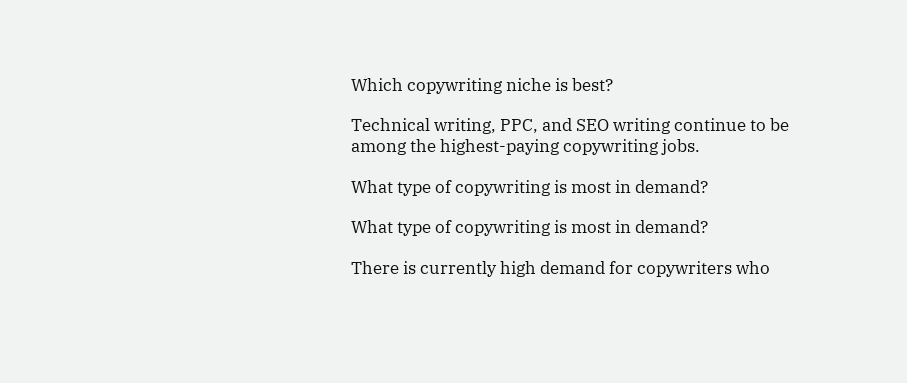Which copywriting niche is best?

Technical writing, PPC, and SEO writing continue to be among the highest-paying copywriting jobs.

What type of copywriting is most in demand?

What type of copywriting is most in demand?

There is currently high demand for copywriters who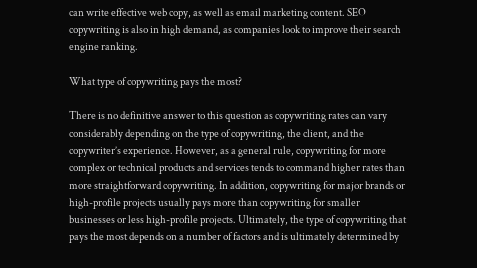can write effective web copy, as well as email marketing content. SEO copywriting is also in high demand, as companies look to improve their search engine ranking.

What type of copywriting pays the most?

There is no definitive answer to this question as copywriting rates can vary considerably depending on the type of copywriting, the client, and the copywriter’s experience. However, as a general rule, copywriting for more complex or technical products and services tends to command higher rates than more straightforward copywriting. In addition, copywriting for major brands or high-profile projects usually pays more than copywriting for smaller businesses or less high-profile projects. Ultimately, the type of copywriting that pays the most depends on a number of factors and is ultimately determined by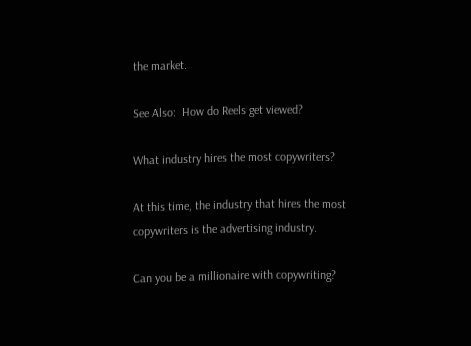the market.

See Also:  How do Reels get viewed?

What industry hires the most copywriters?

At this time, the industry that hires the most copywriters is the advertising industry.

Can you be a millionaire with copywriting?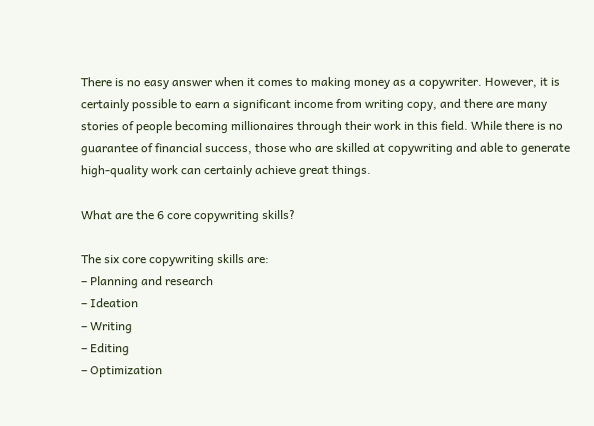There is no easy answer when it comes to making money as a copywriter. However, it is certainly possible to earn a significant income from writing copy, and there are many stories of people becoming millionaires through their work in this field. While there is no guarantee of financial success, those who are skilled at copywriting and able to generate high-quality work can certainly achieve great things.

What are the 6 core copywriting skills?

The six core copywriting skills are:
– Planning and research
– Ideation
– Writing
– Editing
– Optimization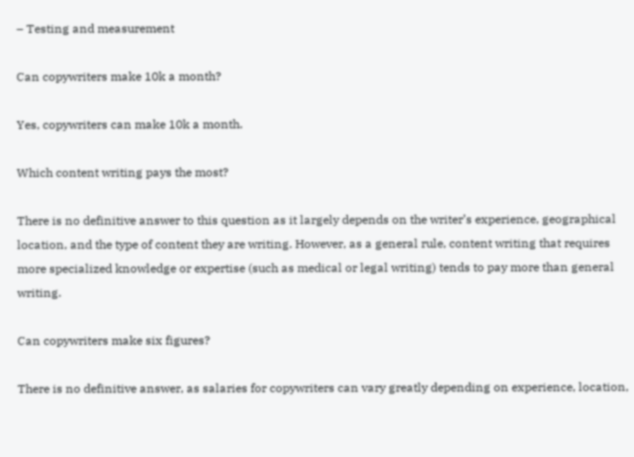– Testing and measurement

Can copywriters make 10k a month?

Yes, copywriters can make 10k a month.

Which content writing pays the most?

There is no definitive answer to this question as it largely depends on the writer’s experience, geographical location, and the type of content they are writing. However, as a general rule, content writing that requires more specialized knowledge or expertise (such as medical or legal writing) tends to pay more than general writing.

Can copywriters make six figures?

There is no definitive answer, as salaries for copywriters can vary greatly depending on experience, location,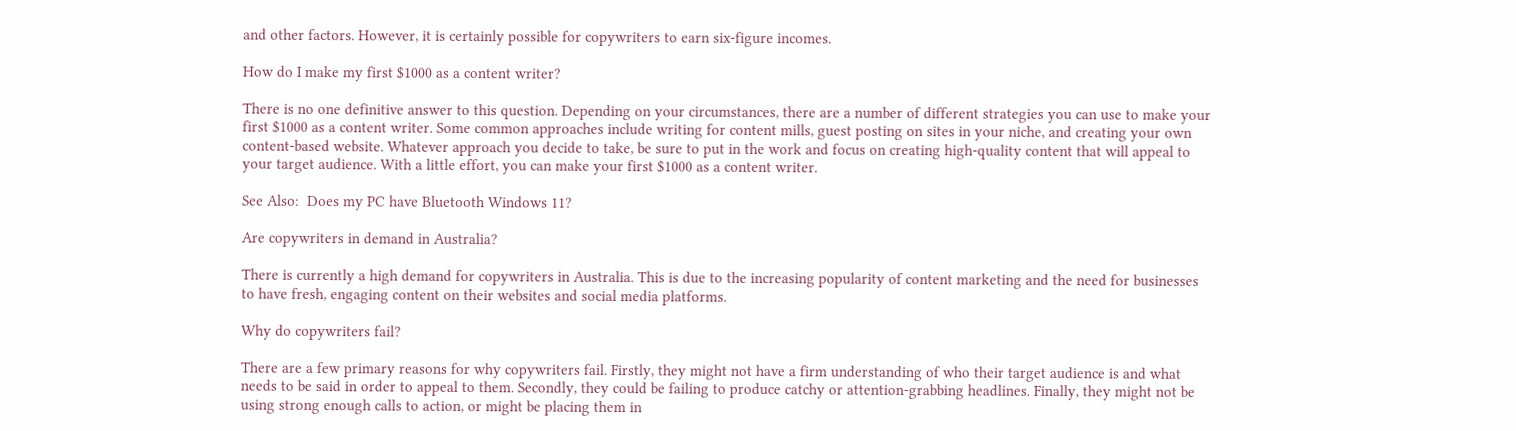and other factors. However, it is certainly possible for copywriters to earn six-figure incomes.

How do I make my first $1000 as a content writer?

There is no one definitive answer to this question. Depending on your circumstances, there are a number of different strategies you can use to make your first $1000 as a content writer. Some common approaches include writing for content mills, guest posting on sites in your niche, and creating your own content-based website. Whatever approach you decide to take, be sure to put in the work and focus on creating high-quality content that will appeal to your target audience. With a little effort, you can make your first $1000 as a content writer.

See Also:  Does my PC have Bluetooth Windows 11?

Are copywriters in demand in Australia?

There is currently a high demand for copywriters in Australia. This is due to the increasing popularity of content marketing and the need for businesses to have fresh, engaging content on their websites and social media platforms.

Why do copywriters fail?

There are a few primary reasons for why copywriters fail. Firstly, they might not have a firm understanding of who their target audience is and what needs to be said in order to appeal to them. Secondly, they could be failing to produce catchy or attention-grabbing headlines. Finally, they might not be using strong enough calls to action, or might be placing them in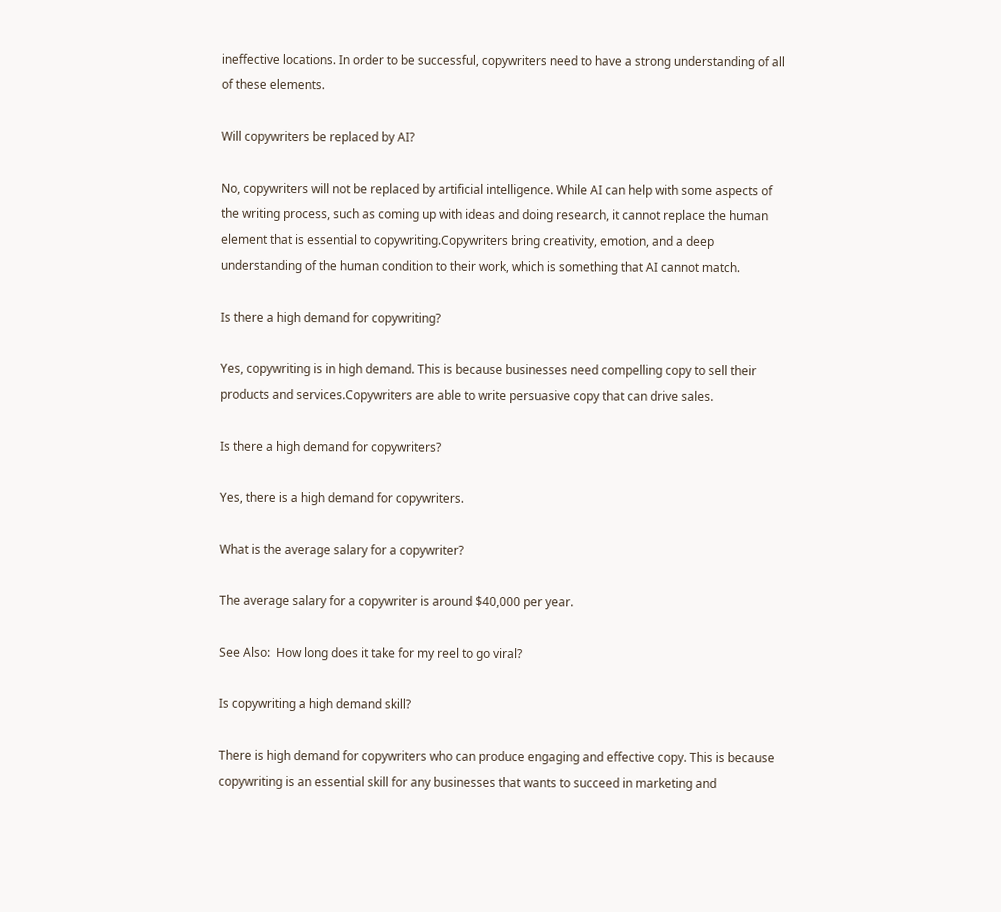ineffective locations. In order to be successful, copywriters need to have a strong understanding of all of these elements.

Will copywriters be replaced by AI?

No, copywriters will not be replaced by artificial intelligence. While AI can help with some aspects of the writing process, such as coming up with ideas and doing research, it cannot replace the human element that is essential to copywriting.Copywriters bring creativity, emotion, and a deep understanding of the human condition to their work, which is something that AI cannot match.

Is there a high demand for copywriting?

Yes, copywriting is in high demand. This is because businesses need compelling copy to sell their products and services.Copywriters are able to write persuasive copy that can drive sales.

Is there a high demand for copywriters?

Yes, there is a high demand for copywriters.

What is the average salary for a copywriter?

The average salary for a copywriter is around $40,000 per year.

See Also:  How long does it take for my reel to go viral?

Is copywriting a high demand skill?

There is high demand for copywriters who can produce engaging and effective copy. This is because copywriting is an essential skill for any businesses that wants to succeed in marketing and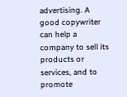advertising. A good copywriter can help a company to sell its products or services, and to promote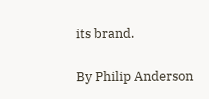its brand.

By Philip Anderson